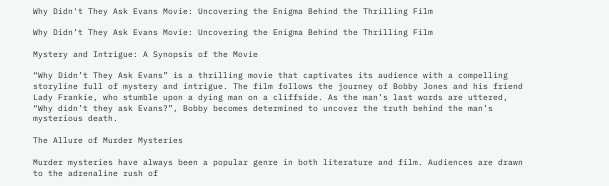Why Didn't They Ask Evans Movie: Uncovering the Enigma Behind the Thrilling Film

Why Didn’t They Ask Evans Movie: Uncovering the Enigma Behind the Thrilling Film

Mystery and Intrigue: A Synopsis of the Movie

“Why Didn’t They Ask Evans” is a thrilling movie that captivates its audience with a compelling storyline full of mystery and intrigue. The film follows the journey of Bobby Jones and his friend Lady Frankie, who stumble upon a dying man on a cliffside. As the man’s last words are uttered, “Why didn’t they ask Evans?”, Bobby becomes determined to uncover the truth behind the man’s mysterious death.

The Allure of Murder Mysteries

Murder mysteries have always been a popular genre in both literature and film. Audiences are drawn to the adrenaline rush of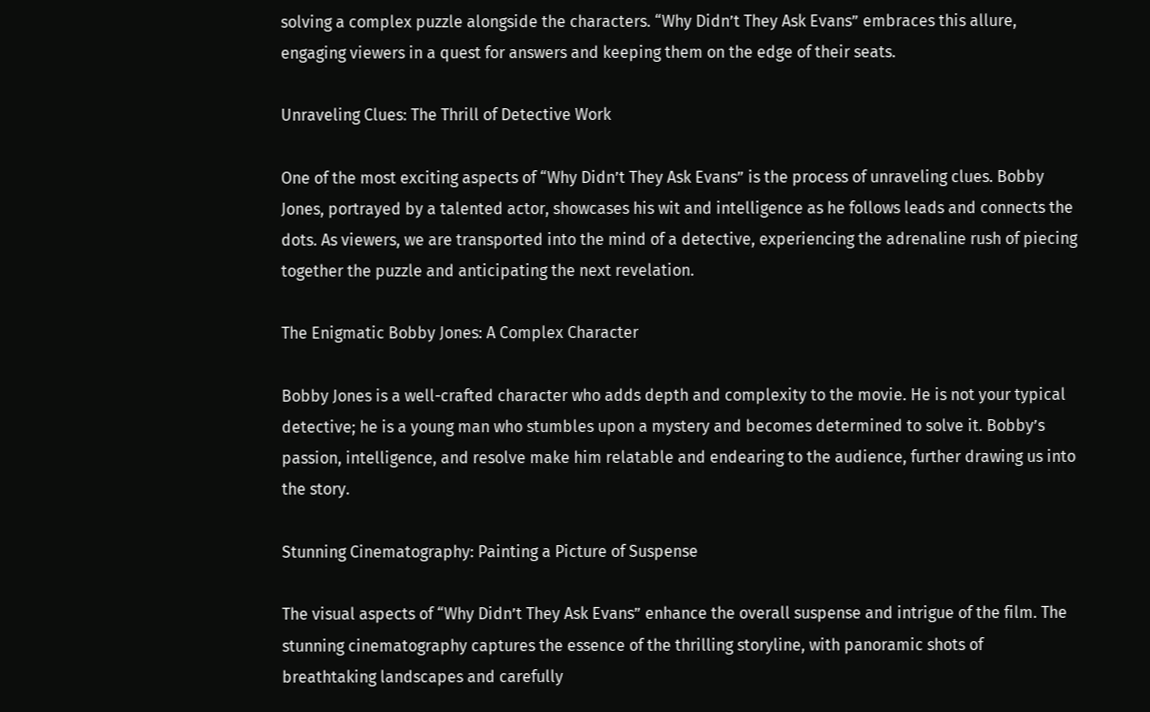solving a complex puzzle alongside the characters. “Why Didn’t They Ask Evans” embraces this allure, engaging viewers in a quest for answers and keeping them on the edge of their seats.

Unraveling Clues: The Thrill of Detective Work

One of the most exciting aspects of “Why Didn’t They Ask Evans” is the process of unraveling clues. Bobby Jones, portrayed by a talented actor, showcases his wit and intelligence as he follows leads and connects the dots. As viewers, we are transported into the mind of a detective, experiencing the adrenaline rush of piecing together the puzzle and anticipating the next revelation.

The Enigmatic Bobby Jones: A Complex Character

Bobby Jones is a well-crafted character who adds depth and complexity to the movie. He is not your typical detective; he is a young man who stumbles upon a mystery and becomes determined to solve it. Bobby’s passion, intelligence, and resolve make him relatable and endearing to the audience, further drawing us into the story.

Stunning Cinematography: Painting a Picture of Suspense

The visual aspects of “Why Didn’t They Ask Evans” enhance the overall suspense and intrigue of the film. The stunning cinematography captures the essence of the thrilling storyline, with panoramic shots of breathtaking landscapes and carefully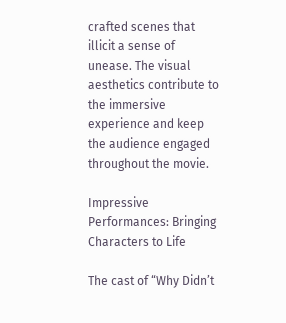crafted scenes that illicit a sense of unease. The visual aesthetics contribute to the immersive experience and keep the audience engaged throughout the movie.

Impressive Performances: Bringing Characters to Life

The cast of “Why Didn’t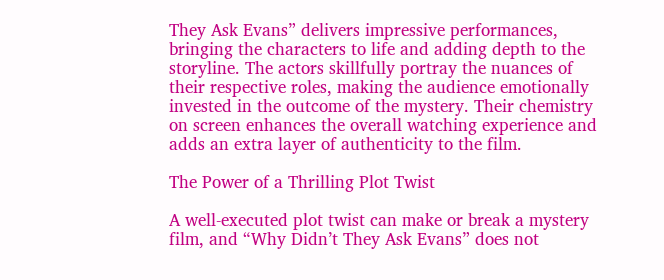They Ask Evans” delivers impressive performances, bringing the characters to life and adding depth to the storyline. The actors skillfully portray the nuances of their respective roles, making the audience emotionally invested in the outcome of the mystery. Their chemistry on screen enhances the overall watching experience and adds an extra layer of authenticity to the film.

The Power of a Thrilling Plot Twist

A well-executed plot twist can make or break a mystery film, and “Why Didn’t They Ask Evans” does not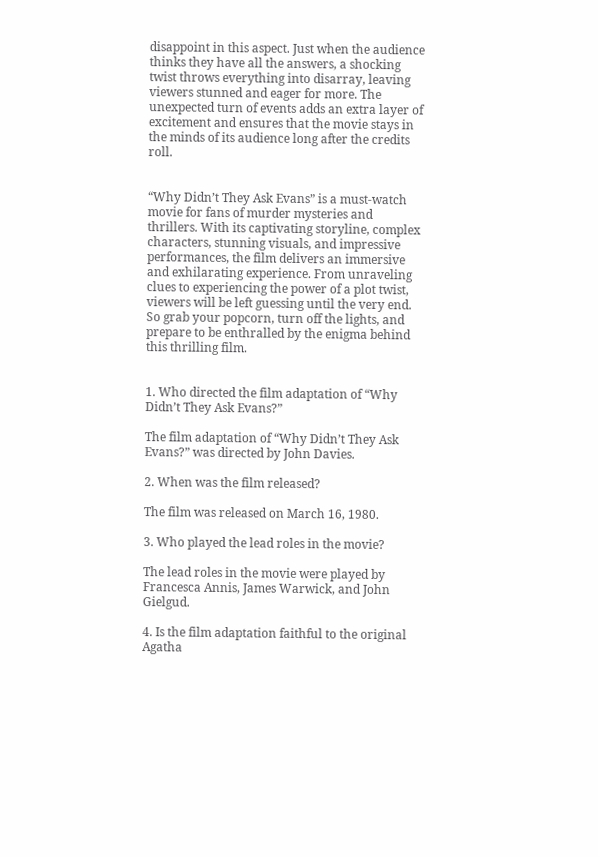disappoint in this aspect. Just when the audience thinks they have all the answers, a shocking twist throws everything into disarray, leaving viewers stunned and eager for more. The unexpected turn of events adds an extra layer of excitement and ensures that the movie stays in the minds of its audience long after the credits roll.


“Why Didn’t They Ask Evans” is a must-watch movie for fans of murder mysteries and thrillers. With its captivating storyline, complex characters, stunning visuals, and impressive performances, the film delivers an immersive and exhilarating experience. From unraveling clues to experiencing the power of a plot twist, viewers will be left guessing until the very end. So grab your popcorn, turn off the lights, and prepare to be enthralled by the enigma behind this thrilling film.


1. Who directed the film adaptation of “Why Didn’t They Ask Evans?”

The film adaptation of “Why Didn’t They Ask Evans?” was directed by John Davies.

2. When was the film released?

The film was released on March 16, 1980.

3. Who played the lead roles in the movie?

The lead roles in the movie were played by Francesca Annis, James Warwick, and John Gielgud.

4. Is the film adaptation faithful to the original Agatha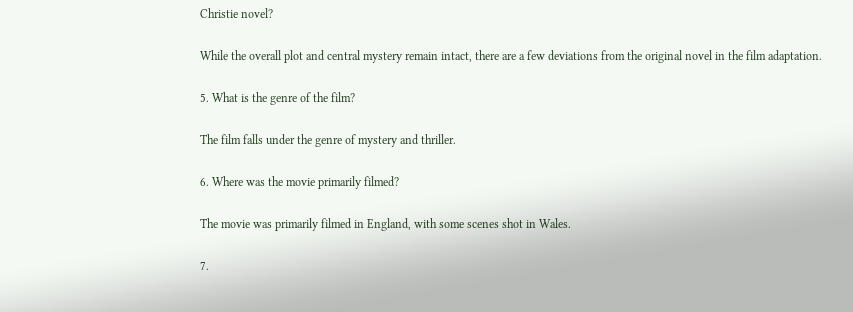Christie novel?

While the overall plot and central mystery remain intact, there are a few deviations from the original novel in the film adaptation.

5. What is the genre of the film?

The film falls under the genre of mystery and thriller.

6. Where was the movie primarily filmed?

The movie was primarily filmed in England, with some scenes shot in Wales.

7.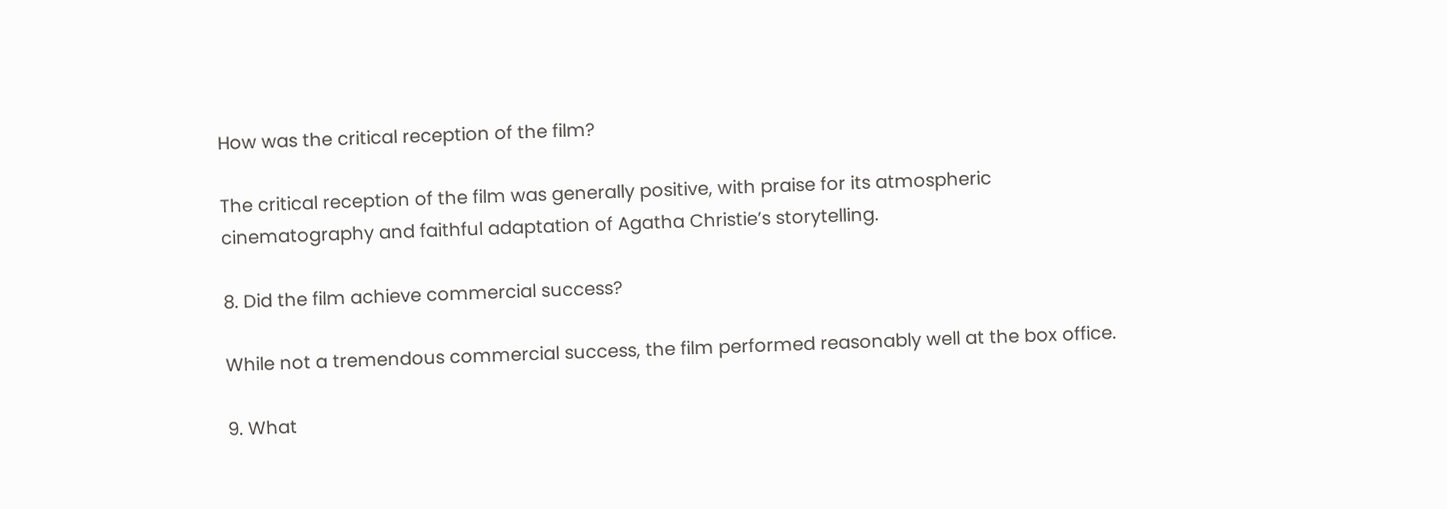How was the critical reception of the film?

The critical reception of the film was generally positive, with praise for its atmospheric cinematography and faithful adaptation of Agatha Christie’s storytelling.

8. Did the film achieve commercial success?

While not a tremendous commercial success, the film performed reasonably well at the box office.

9. What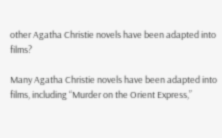other Agatha Christie novels have been adapted into films?

Many Agatha Christie novels have been adapted into films, including “Murder on the Orient Express,”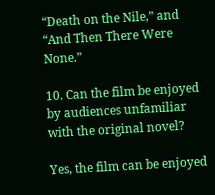“Death on the Nile,” and “And Then There Were None.”

10. Can the film be enjoyed by audiences unfamiliar with the original novel?

Yes, the film can be enjoyed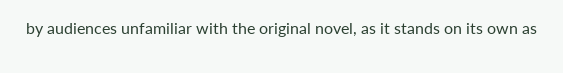by audiences unfamiliar with the original novel, as it stands on its own as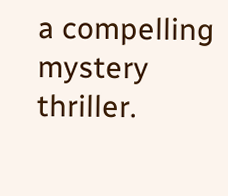a compelling mystery thriller.